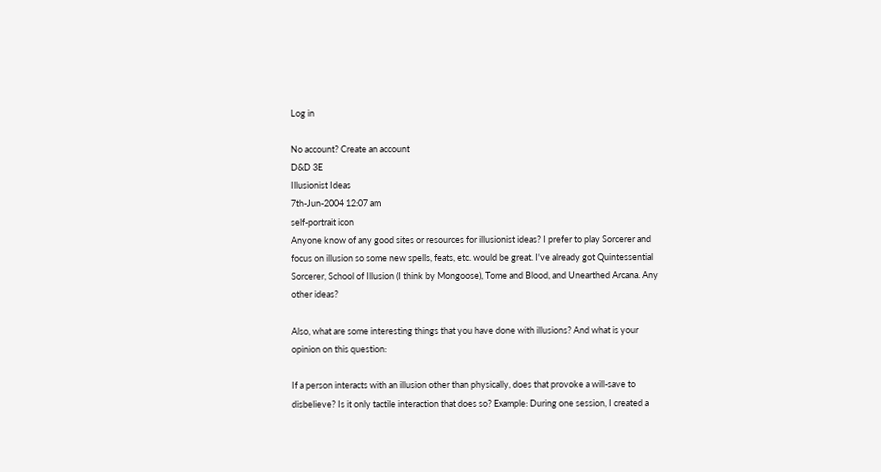Log in

No account? Create an account
D&D 3E
Illusionist Ideas
7th-Jun-2004 12:07 am
self-portrait icon
Anyone know of any good sites or resources for illusionist ideas? I prefer to play Sorcerer and focus on illusion so some new spells, feats, etc. would be great. I've already got Quintessential Sorcerer, School of Illusion (I think by Mongoose), Tome and Blood, and Unearthed Arcana. Any other ideas?

Also, what are some interesting things that you have done with illusions? And what is your opinion on this question:

If a person interacts with an illusion other than physically, does that provoke a will-save to disbelieve? Is it only tactile interaction that does so? Example: During one session, I created a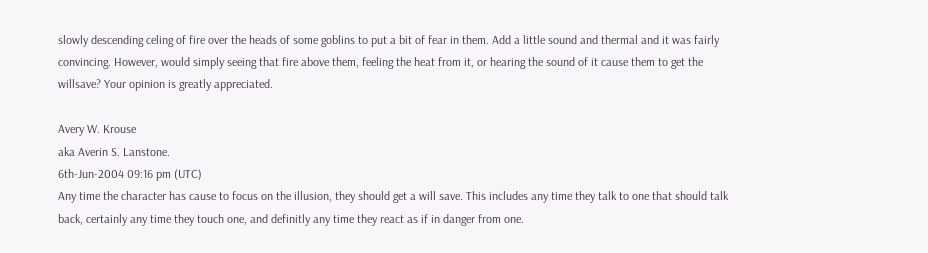slowly descending celing of fire over the heads of some goblins to put a bit of fear in them. Add a little sound and thermal and it was fairly convincing. However, would simply seeing that fire above them, feeling the heat from it, or hearing the sound of it cause them to get the willsave? Your opinion is greatly appreciated.

Avery W. Krouse
aka Averin S. Lanstone.
6th-Jun-2004 09:16 pm (UTC)
Any time the character has cause to focus on the illusion, they should get a will save. This includes any time they talk to one that should talk back, certainly any time they touch one, and definitly any time they react as if in danger from one.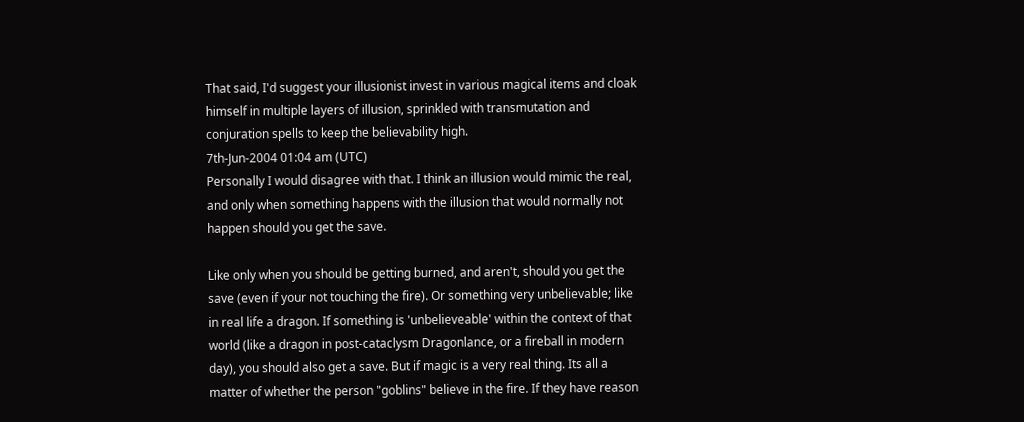That said, I'd suggest your illusionist invest in various magical items and cloak himself in multiple layers of illusion, sprinkled with transmutation and conjuration spells to keep the believability high.
7th-Jun-2004 01:04 am (UTC)
Personally I would disagree with that. I think an illusion would mimic the real, and only when something happens with the illusion that would normally not happen should you get the save.

Like only when you should be getting burned, and aren't, should you get the save (even if your not touching the fire). Or something very unbelievable; like in real life a dragon. If something is 'unbelieveable' within the context of that world (like a dragon in post-cataclysm Dragonlance, or a fireball in modern day), you should also get a save. But if magic is a very real thing. Its all a matter of whether the person "goblins" believe in the fire. If they have reason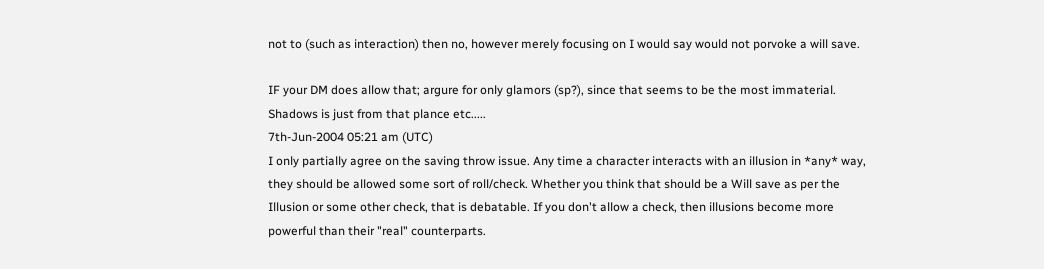not to (such as interaction) then no, however merely focusing on I would say would not porvoke a will save.

IF your DM does allow that; argure for only glamors (sp?), since that seems to be the most immaterial. Shadows is just from that plance etc.....
7th-Jun-2004 05:21 am (UTC)
I only partially agree on the saving throw issue. Any time a character interacts with an illusion in *any* way, they should be allowed some sort of roll/check. Whether you think that should be a Will save as per the Illusion or some other check, that is debatable. If you don't allow a check, then illusions become more powerful than their "real" counterparts.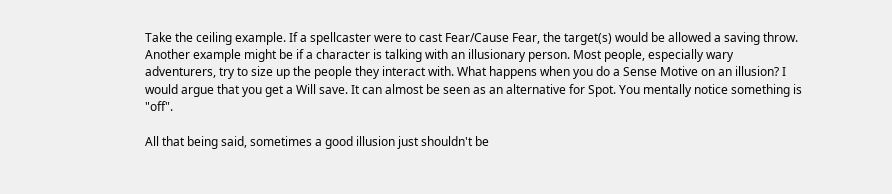Take the ceiling example. If a spellcaster were to cast Fear/Cause Fear, the target(s) would be allowed a saving throw. Another example might be if a character is talking with an illusionary person. Most people, especially wary adventurers, try to size up the people they interact with. What happens when you do a Sense Motive on an illusion? I would argue that you get a Will save. It can almost be seen as an alternative for Spot. You mentally notice something is "off".

All that being said, sometimes a good illusion just shouldn't be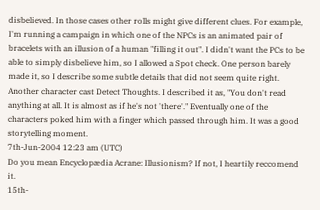disbelieved. In those cases other rolls might give different clues. For example, I'm running a campaign in which one of the NPCs is an animated pair of bracelets with an illusion of a human "filling it out". I didn't want the PCs to be able to simply disbelieve him, so I allowed a Spot check. One person barely made it, so I describe some subtle details that did not seem quite right. Another character cast Detect Thoughts. I described it as, "You don't read anything at all. It is almost as if he's not 'there'." Eventually one of the characters poked him with a finger which passed through him. It was a good storytelling moment.
7th-Jun-2004 12:23 am (UTC)
Do you mean Encyclopædia Acrane: Illusionism? If not, I heartily reccomend it.
15th-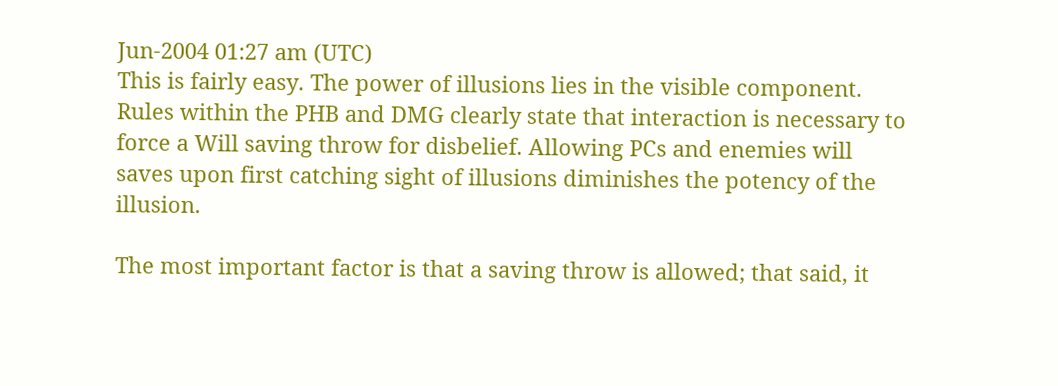Jun-2004 01:27 am (UTC)
This is fairly easy. The power of illusions lies in the visible component. Rules within the PHB and DMG clearly state that interaction is necessary to force a Will saving throw for disbelief. Allowing PCs and enemies will saves upon first catching sight of illusions diminishes the potency of the illusion.

The most important factor is that a saving throw is allowed; that said, it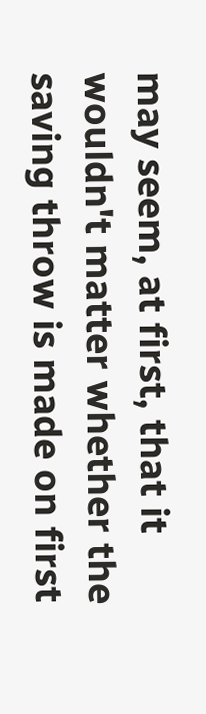may seem, at first, that it wouldn't matter whether the saving throw is made on first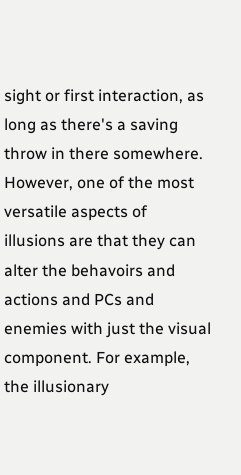sight or first interaction, as long as there's a saving throw in there somewhere. However, one of the most versatile aspects of illusions are that they can alter the behavoirs and actions and PCs and enemies with just the visual component. For example, the illusionary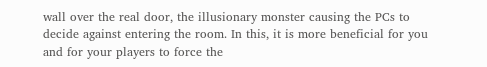wall over the real door, the illusionary monster causing the PCs to decide against entering the room. In this, it is more beneficial for you and for your players to force the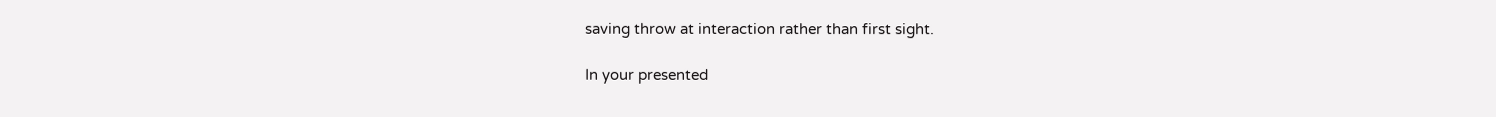saving throw at interaction rather than first sight.

In your presented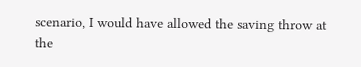scenario, I would have allowed the saving throw at the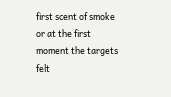first scent of smoke or at the first moment the targets felt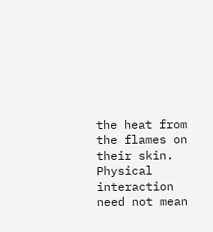the heat from the flames on their skin. Physical interaction need not mean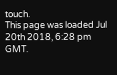touch.
This page was loaded Jul 20th 2018, 6:28 pm GMT.